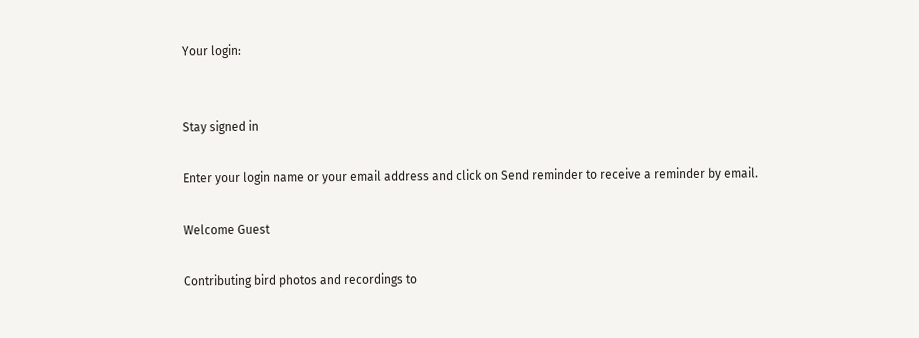Your login:


Stay signed in

Enter your login name or your email address and click on Send reminder to receive a reminder by email.

Welcome Guest

Contributing bird photos and recordings to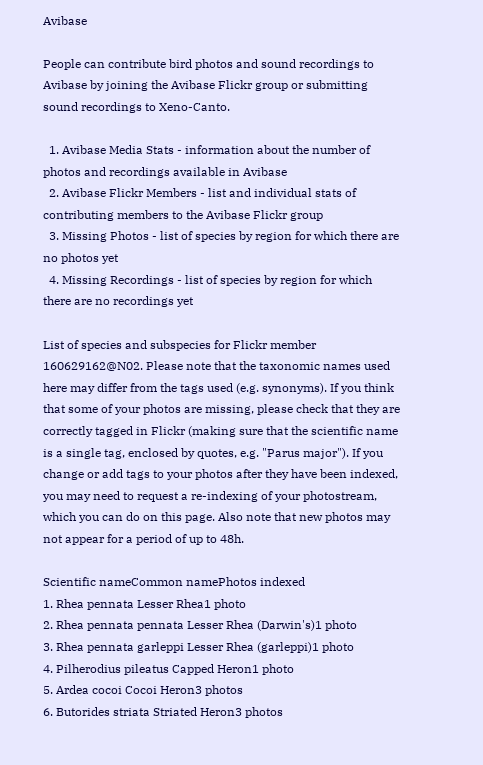Avibase

People can contribute bird photos and sound recordings to Avibase by joining the Avibase Flickr group or submitting sound recordings to Xeno-Canto.

  1. Avibase Media Stats - information about the number of photos and recordings available in Avibase
  2. Avibase Flickr Members - list and individual stats of contributing members to the Avibase Flickr group
  3. Missing Photos - list of species by region for which there are no photos yet
  4. Missing Recordings - list of species by region for which there are no recordings yet

List of species and subspecies for Flickr member 160629162@N02. Please note that the taxonomic names used here may differ from the tags used (e.g. synonyms). If you think that some of your photos are missing, please check that they are correctly tagged in Flickr (making sure that the scientific name is a single tag, enclosed by quotes, e.g. "Parus major"). If you change or add tags to your photos after they have been indexed, you may need to request a re-indexing of your photostream, which you can do on this page. Also note that new photos may not appear for a period of up to 48h.

Scientific nameCommon namePhotos indexed
1. Rhea pennata Lesser Rhea1 photo
2. Rhea pennata pennata Lesser Rhea (Darwin's)1 photo
3. Rhea pennata garleppi Lesser Rhea (garleppi)1 photo
4. Pilherodius pileatus Capped Heron1 photo
5. Ardea cocoi Cocoi Heron3 photos
6. Butorides striata Striated Heron3 photos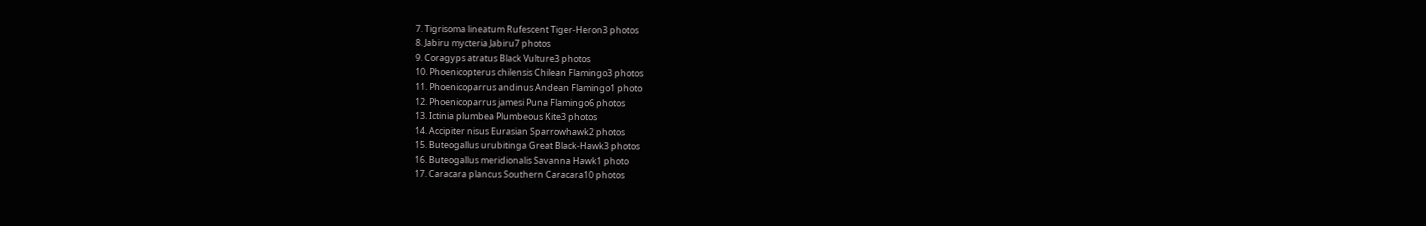7. Tigrisoma lineatum Rufescent Tiger-Heron3 photos
8. Jabiru mycteria Jabiru7 photos
9. Coragyps atratus Black Vulture3 photos
10. Phoenicopterus chilensis Chilean Flamingo3 photos
11. Phoenicoparrus andinus Andean Flamingo1 photo
12. Phoenicoparrus jamesi Puna Flamingo6 photos
13. Ictinia plumbea Plumbeous Kite3 photos
14. Accipiter nisus Eurasian Sparrowhawk2 photos
15. Buteogallus urubitinga Great Black-Hawk3 photos
16. Buteogallus meridionalis Savanna Hawk1 photo
17. Caracara plancus Southern Caracara10 photos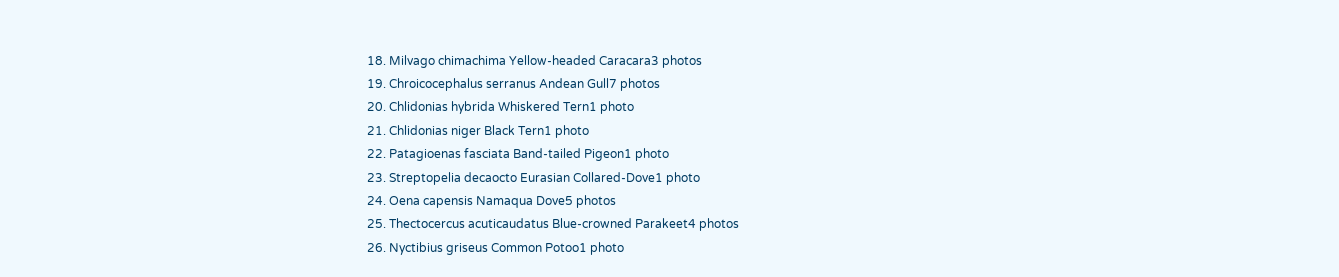18. Milvago chimachima Yellow-headed Caracara3 photos
19. Chroicocephalus serranus Andean Gull7 photos
20. Chlidonias hybrida Whiskered Tern1 photo
21. Chlidonias niger Black Tern1 photo
22. Patagioenas fasciata Band-tailed Pigeon1 photo
23. Streptopelia decaocto Eurasian Collared-Dove1 photo
24. Oena capensis Namaqua Dove5 photos
25. Thectocercus acuticaudatus Blue-crowned Parakeet4 photos
26. Nyctibius griseus Common Potoo1 photo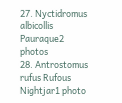27. Nyctidromus albicollis Pauraque2 photos
28. Antrostomus rufus Rufous Nightjar1 photo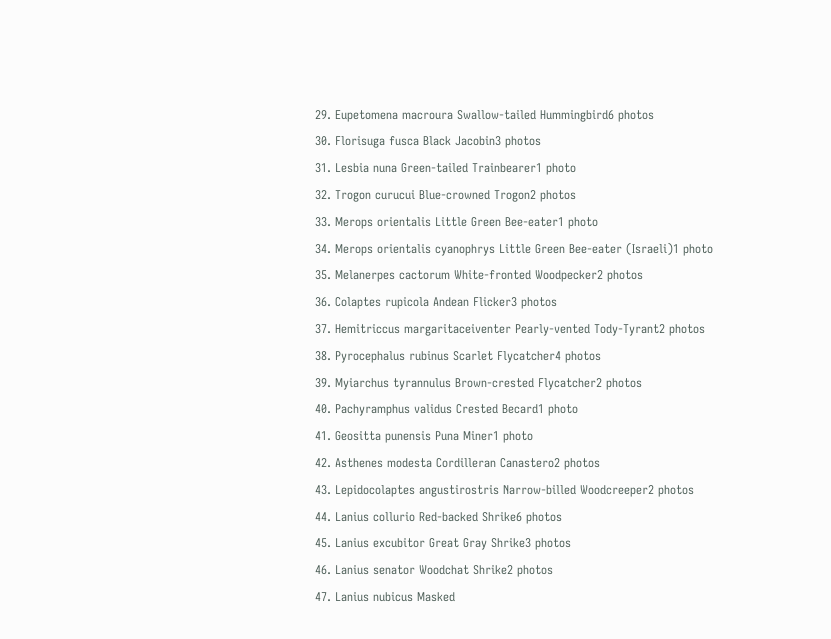29. Eupetomena macroura Swallow-tailed Hummingbird6 photos
30. Florisuga fusca Black Jacobin3 photos
31. Lesbia nuna Green-tailed Trainbearer1 photo
32. Trogon curucui Blue-crowned Trogon2 photos
33. Merops orientalis Little Green Bee-eater1 photo
34. Merops orientalis cyanophrys Little Green Bee-eater (Israeli)1 photo
35. Melanerpes cactorum White-fronted Woodpecker2 photos
36. Colaptes rupicola Andean Flicker3 photos
37. Hemitriccus margaritaceiventer Pearly-vented Tody-Tyrant2 photos
38. Pyrocephalus rubinus Scarlet Flycatcher4 photos
39. Myiarchus tyrannulus Brown-crested Flycatcher2 photos
40. Pachyramphus validus Crested Becard1 photo
41. Geositta punensis Puna Miner1 photo
42. Asthenes modesta Cordilleran Canastero2 photos
43. Lepidocolaptes angustirostris Narrow-billed Woodcreeper2 photos
44. Lanius collurio Red-backed Shrike6 photos
45. Lanius excubitor Great Gray Shrike3 photos
46. Lanius senator Woodchat Shrike2 photos
47. Lanius nubicus Masked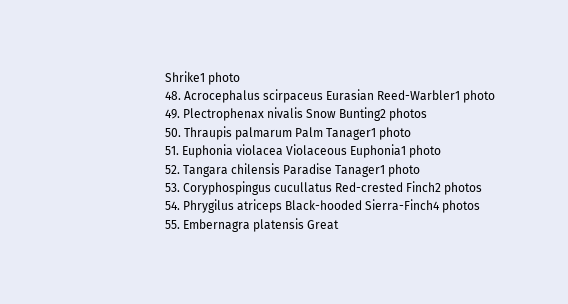Shrike1 photo
48. Acrocephalus scirpaceus Eurasian Reed-Warbler1 photo
49. Plectrophenax nivalis Snow Bunting2 photos
50. Thraupis palmarum Palm Tanager1 photo
51. Euphonia violacea Violaceous Euphonia1 photo
52. Tangara chilensis Paradise Tanager1 photo
53. Coryphospingus cucullatus Red-crested Finch2 photos
54. Phrygilus atriceps Black-hooded Sierra-Finch4 photos
55. Embernagra platensis Great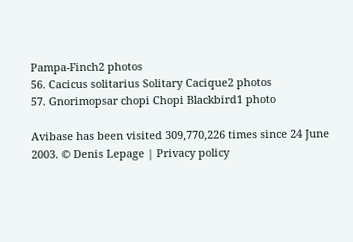Pampa-Finch2 photos
56. Cacicus solitarius Solitary Cacique2 photos
57. Gnorimopsar chopi Chopi Blackbird1 photo

Avibase has been visited 309,770,226 times since 24 June 2003. © Denis Lepage | Privacy policy